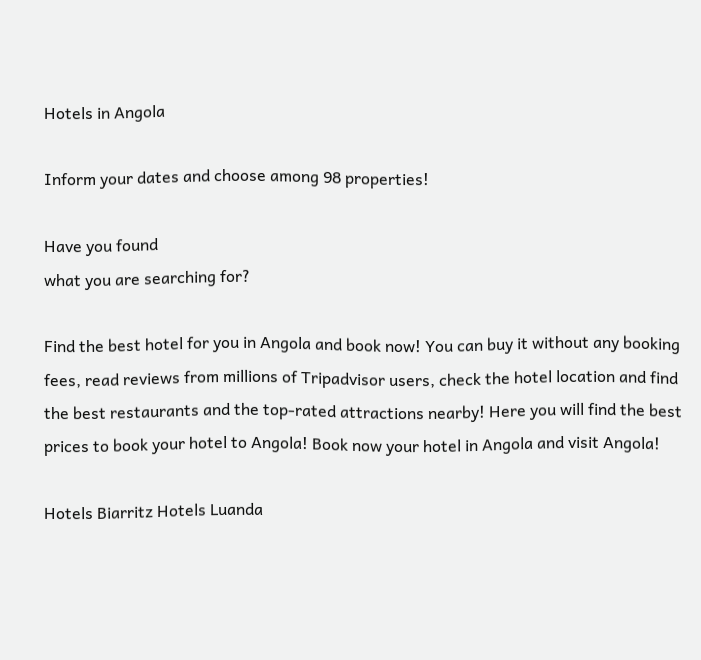Hotels in Angola

Inform your dates and choose among 98 properties!

Have you found
what you are searching for?

Find the best hotel for you in Angola and book now! You can buy it without any booking fees, read reviews from millions of Tripadvisor users, check the hotel location and find the best restaurants and the top-rated attractions nearby! Here you will find the best prices to book your hotel to Angola! Book now your hotel in Angola and visit Angola!

Hotels Biarritz Hotels Luanda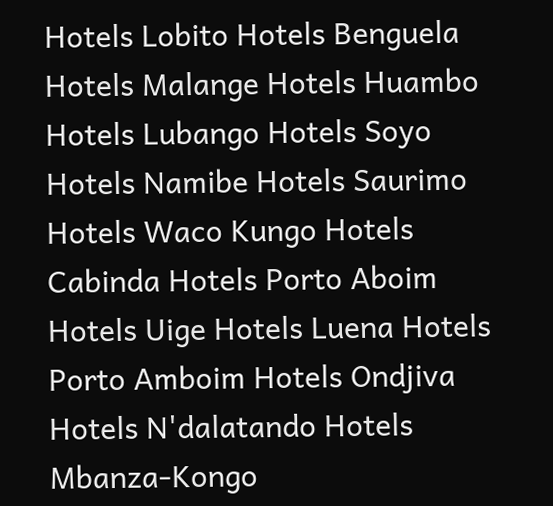Hotels Lobito Hotels Benguela Hotels Malange Hotels Huambo Hotels Lubango Hotels Soyo Hotels Namibe Hotels Saurimo Hotels Waco Kungo Hotels Cabinda Hotels Porto Aboim Hotels Uige Hotels Luena Hotels Porto Amboim Hotels Ondjiva Hotels N'dalatando Hotels Mbanza-Kongo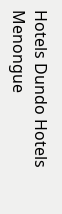Hotels Dundo Hotels Menongue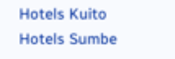Hotels Kuito Hotels Sumbe